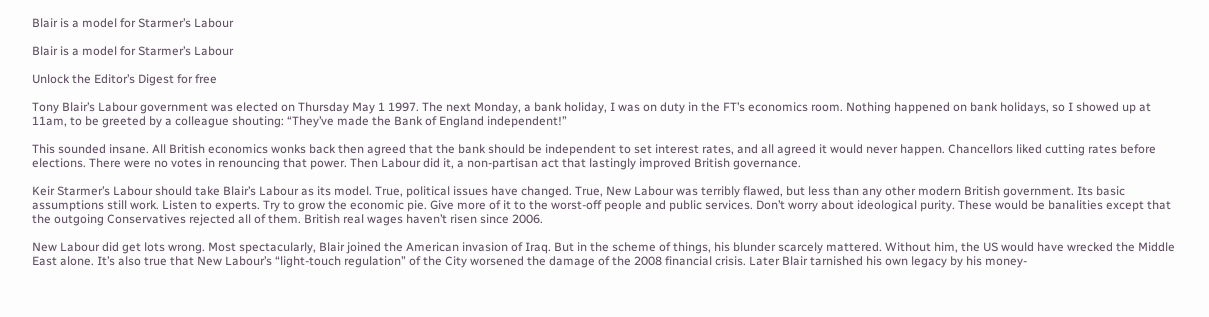Blair is a model for Starmer’s Labour

Blair is a model for Starmer’s Labour

Unlock the Editor’s Digest for free

Tony Blair’s Labour government was elected on Thursday May 1 1997. The next Monday, a bank holiday, I was on duty in the FT’s economics room. Nothing happened on bank holidays, so I showed up at 11am, to be greeted by a colleague shouting: “They’ve made the Bank of England independent!”

This sounded insane. All British economics wonks back then agreed that the bank should be independent to set interest rates, and all agreed it would never happen. Chancellors liked cutting rates before elections. There were no votes in renouncing that power. Then Labour did it, a non-partisan act that lastingly improved British governance.

Keir Starmer’s Labour should take Blair’s Labour as its model. True, political issues have changed. True, New Labour was terribly flawed, but less than any other modern British government. Its basic assumptions still work. Listen to experts. Try to grow the economic pie. Give more of it to the worst-off people and public services. Don’t worry about ideological purity. These would be banalities except that the outgoing Conservatives rejected all of them. British real wages haven’t risen since 2006.

New Labour did get lots wrong. Most spectacularly, Blair joined the American invasion of Iraq. But in the scheme of things, his blunder scarcely mattered. Without him, the US would have wrecked the Middle East alone. It’s also true that New Labour’s “light-touch regulation” of the City worsened the damage of the 2008 financial crisis. Later Blair tarnished his own legacy by his money-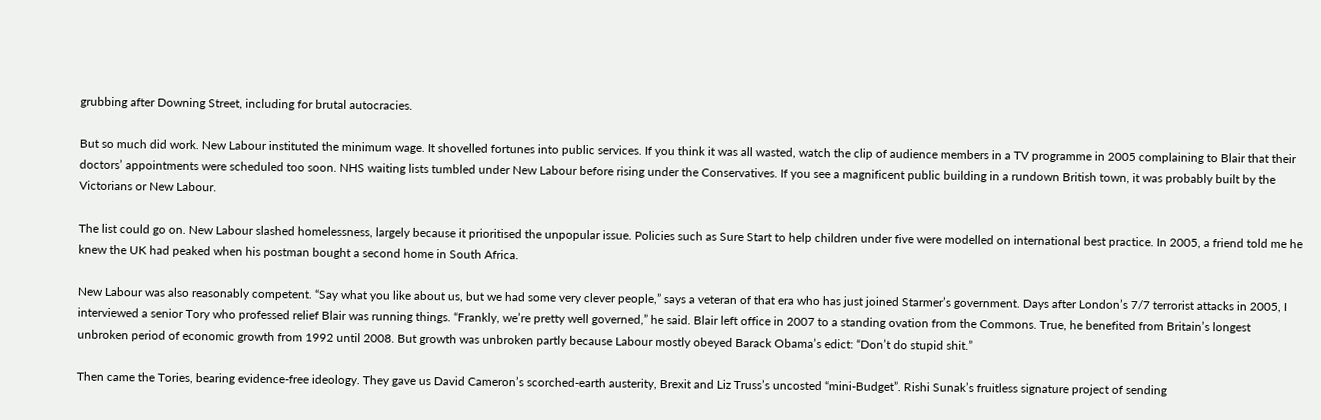grubbing after Downing Street, including for brutal autocracies.

But so much did work. New Labour instituted the minimum wage. It shovelled fortunes into public services. If you think it was all wasted, watch the clip of audience members in a TV programme in 2005 complaining to Blair that their doctors’ appointments were scheduled too soon. NHS waiting lists tumbled under New Labour before rising under the Conservatives. If you see a magnificent public building in a rundown British town, it was probably built by the Victorians or New Labour.

The list could go on. New Labour slashed homelessness, largely because it prioritised the unpopular issue. Policies such as Sure Start to help children under five were modelled on international best practice. In 2005, a friend told me he knew the UK had peaked when his postman bought a second home in South Africa.

New Labour was also reasonably competent. “Say what you like about us, but we had some very clever people,” says a veteran of that era who has just joined Starmer’s government. Days after London’s 7/7 terrorist attacks in 2005, I interviewed a senior Tory who professed relief Blair was running things. “Frankly, we’re pretty well governed,” he said. Blair left office in 2007 to a standing ovation from the Commons. True, he benefited from Britain’s longest unbroken period of economic growth from 1992 until 2008. But growth was unbroken partly because Labour mostly obeyed Barack Obama’s edict: “Don’t do stupid shit.”

Then came the Tories, bearing evidence-free ideology. They gave us David Cameron’s scorched-earth austerity, Brexit and Liz Truss’s uncosted “mini-Budget”. Rishi Sunak’s fruitless signature project of sending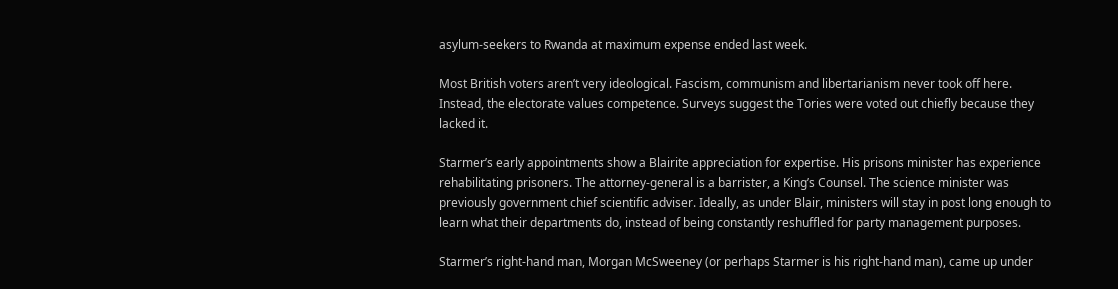asylum-seekers to Rwanda at maximum expense ended last week.

Most British voters aren’t very ideological. Fascism, communism and libertarianism never took off here. Instead, the electorate values competence. Surveys suggest the Tories were voted out chiefly because they lacked it.

Starmer’s early appointments show a Blairite appreciation for expertise. His prisons minister has experience rehabilitating prisoners. The attorney-general is a barrister, a King’s Counsel. The science minister was previously government chief scientific adviser. Ideally, as under Blair, ministers will stay in post long enough to learn what their departments do, instead of being constantly reshuffled for party management purposes.

Starmer’s right-hand man, Morgan McSweeney (or perhaps Starmer is his right-hand man), came up under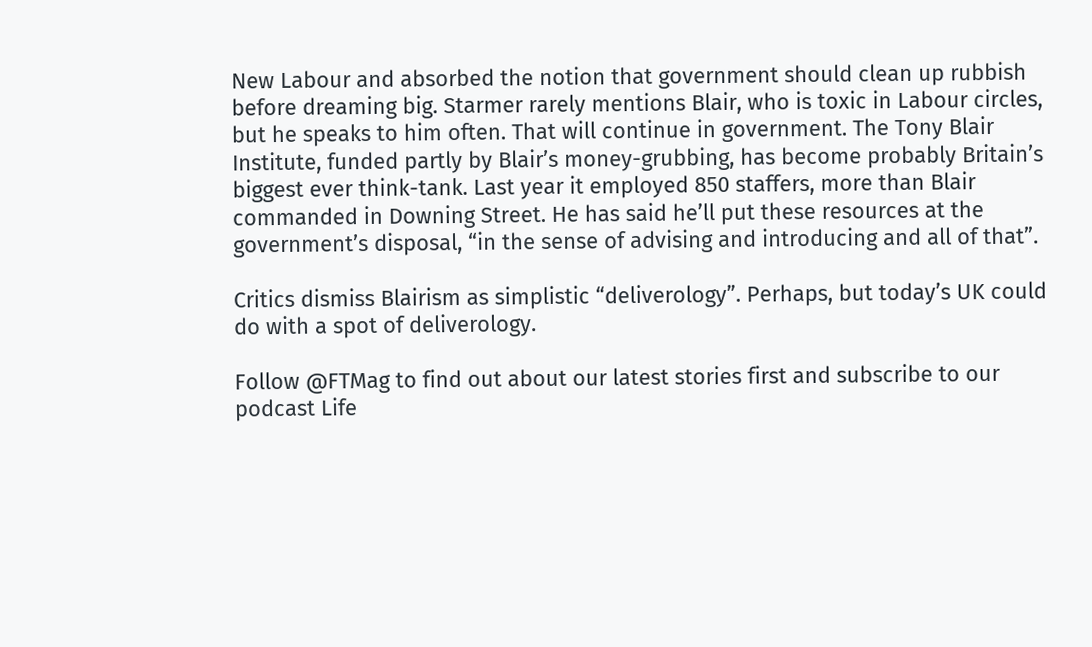New Labour and absorbed the notion that government should clean up rubbish before dreaming big. Starmer rarely mentions Blair, who is toxic in Labour circles, but he speaks to him often. That will continue in government. The Tony Blair Institute, funded partly by Blair’s money-grubbing, has become probably Britain’s biggest ever think-tank. Last year it employed 850 staffers, more than Blair commanded in Downing Street. He has said he’ll put these resources at the government’s disposal, “in the sense of advising and introducing and all of that”.

Critics dismiss Blairism as simplistic “deliverology”. Perhaps, but today’s UK could do with a spot of deliverology.

Follow @FTMag to find out about our latest stories first and subscribe to our podcast Life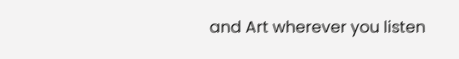and Art wherever you listen